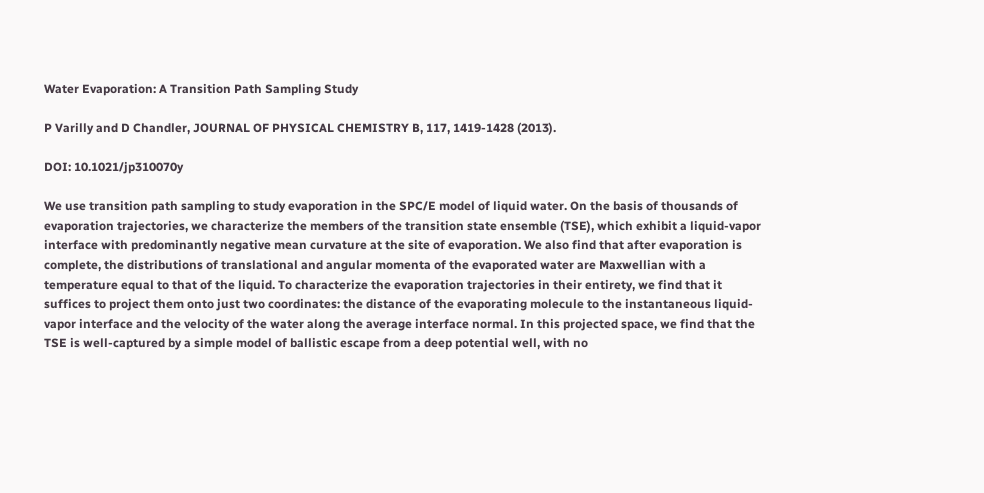Water Evaporation: A Transition Path Sampling Study

P Varilly and D Chandler, JOURNAL OF PHYSICAL CHEMISTRY B, 117, 1419-1428 (2013).

DOI: 10.1021/jp310070y

We use transition path sampling to study evaporation in the SPC/E model of liquid water. On the basis of thousands of evaporation trajectories, we characterize the members of the transition state ensemble (TSE), which exhibit a liquid-vapor interface with predominantly negative mean curvature at the site of evaporation. We also find that after evaporation is complete, the distributions of translational and angular momenta of the evaporated water are Maxwellian with a temperature equal to that of the liquid. To characterize the evaporation trajectories in their entirety, we find that it suffices to project them onto just two coordinates: the distance of the evaporating molecule to the instantaneous liquid-vapor interface and the velocity of the water along the average interface normal. In this projected space, we find that the TSE is well-captured by a simple model of ballistic escape from a deep potential well, with no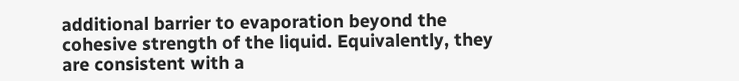additional barrier to evaporation beyond the cohesive strength of the liquid. Equivalently, they are consistent with a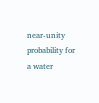near-unity probability for a water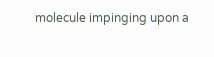molecule impinging upon a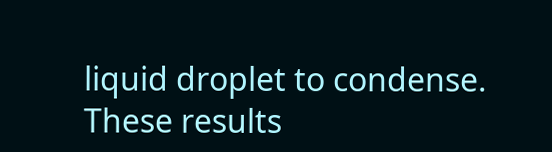liquid droplet to condense. These results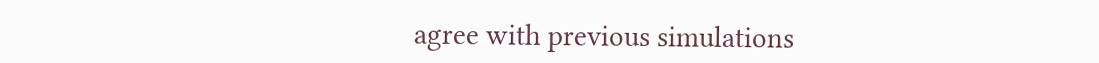agree with previous simulations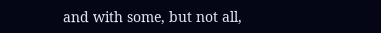and with some, but not all,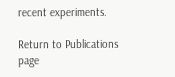recent experiments.

Return to Publications page